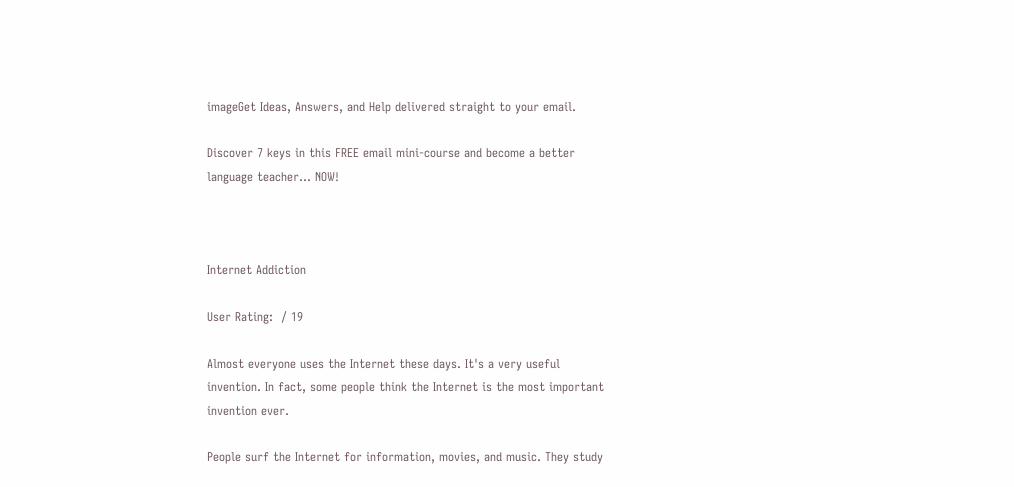imageGet Ideas, Answers, and Help delivered straight to your email.

Discover 7 keys in this FREE email mini-course and become a better language teacher... NOW!



Internet Addiction

User Rating:  / 19

Almost everyone uses the Internet these days. It's a very useful invention. In fact, some people think the Internet is the most important invention ever.

People surf the Internet for information, movies, and music. They study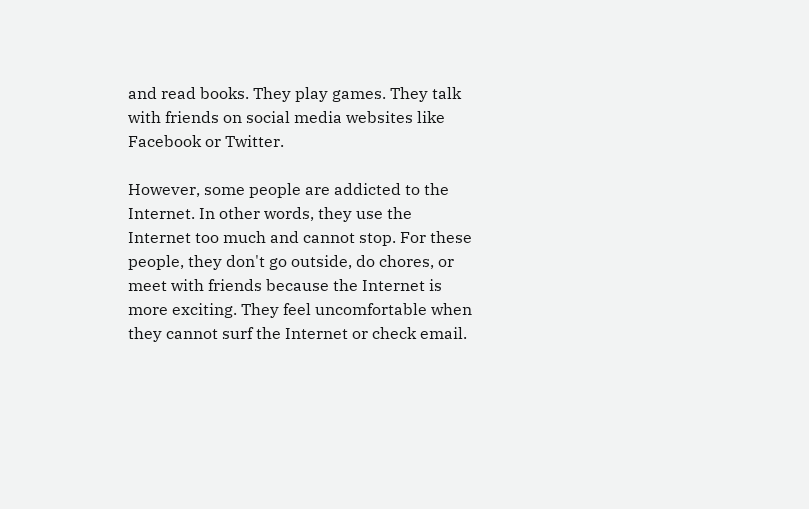and read books. They play games. They talk with friends on social media websites like Facebook or Twitter.

However, some people are addicted to the Internet. In other words, they use the Internet too much and cannot stop. For these people, they don't go outside, do chores, or meet with friends because the Internet is more exciting. They feel uncomfortable when they cannot surf the Internet or check email.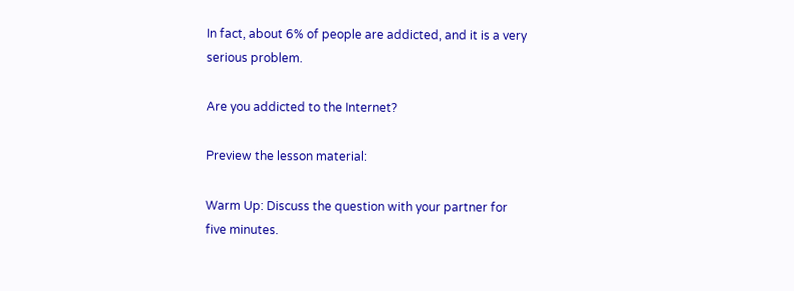In fact, about 6% of people are addicted, and it is a very serious problem.

Are you addicted to the Internet?

Preview the lesson material:

Warm Up: Discuss the question with your partner for five minutes.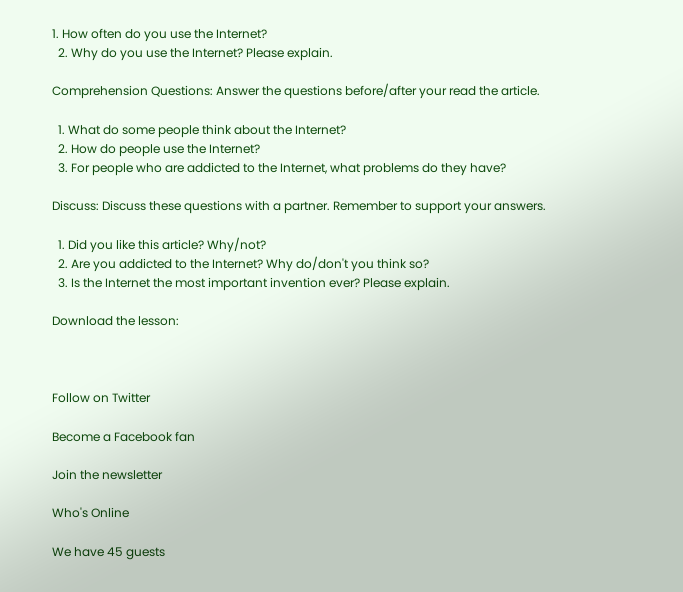1. How often do you use the Internet?
  2. Why do you use the Internet? Please explain.

Comprehension Questions: Answer the questions before/after your read the article.

  1. What do some people think about the Internet?
  2. How do people use the Internet?
  3. For people who are addicted to the Internet, what problems do they have?

Discuss: Discuss these questions with a partner. Remember to support your answers.

  1. Did you like this article? Why/not?
  2. Are you addicted to the Internet? Why do/don't you think so?
  3. Is the Internet the most important invention ever? Please explain.

Download the lesson:



Follow on Twitter

Become a Facebook fan

Join the newsletter

Who's Online

We have 45 guests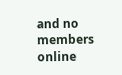and no members online